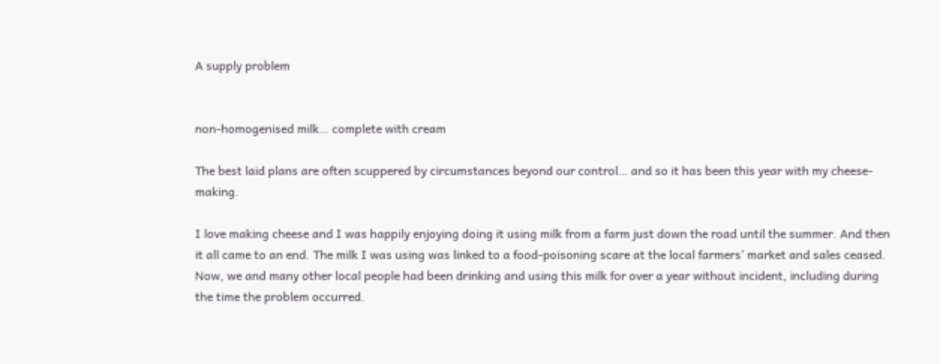A supply problem


non-homogenised milk… complete with cream

The best laid plans are often scuppered by circumstances beyond our control… and so it has been this year with my cheese-making.

I love making cheese and I was happily enjoying doing it using milk from a farm just down the road until the summer. And then it all came to an end. The milk I was using was linked to a food-poisoning scare at the local farmers’ market and sales ceased. Now, we and many other local people had been drinking and using this milk for over a year without incident, including during the time the problem occurred.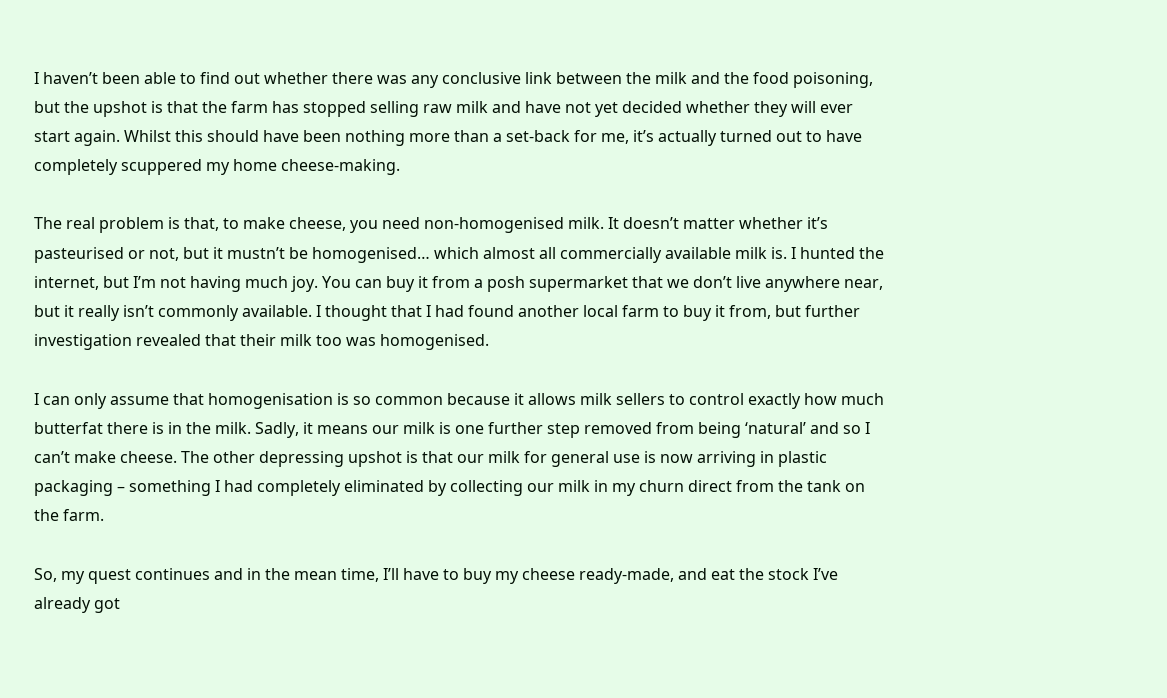I haven’t been able to find out whether there was any conclusive link between the milk and the food poisoning, but the upshot is that the farm has stopped selling raw milk and have not yet decided whether they will ever start again. Whilst this should have been nothing more than a set-back for me, it’s actually turned out to have completely scuppered my home cheese-making.

The real problem is that, to make cheese, you need non-homogenised milk. It doesn’t matter whether it’s pasteurised or not, but it mustn’t be homogenised… which almost all commercially available milk is. I hunted the internet, but I’m not having much joy. You can buy it from a posh supermarket that we don’t live anywhere near, but it really isn’t commonly available. I thought that I had found another local farm to buy it from, but further investigation revealed that their milk too was homogenised.

I can only assume that homogenisation is so common because it allows milk sellers to control exactly how much butterfat there is in the milk. Sadly, it means our milk is one further step removed from being ‘natural’ and so I can’t make cheese. The other depressing upshot is that our milk for general use is now arriving in plastic packaging – something I had completely eliminated by collecting our milk in my churn direct from the tank on the farm.

So, my quest continues and in the mean time, I’ll have to buy my cheese ready-made, and eat the stock I’ve already got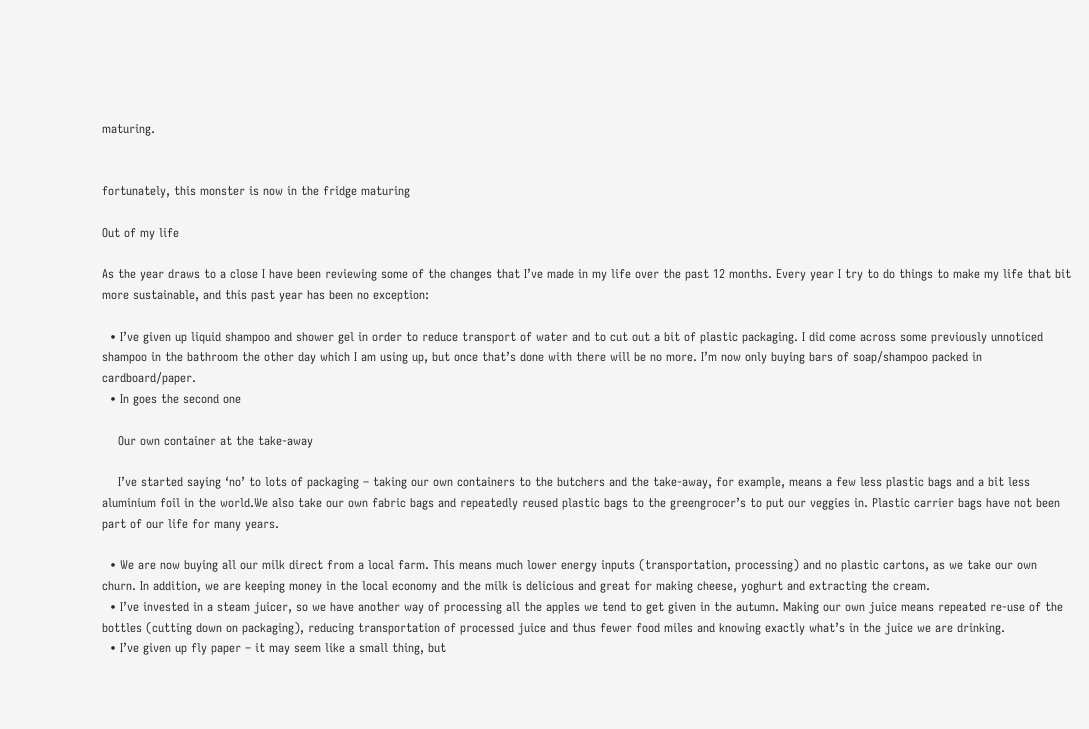maturing.


fortunately, this monster is now in the fridge maturing

Out of my life

As the year draws to a close I have been reviewing some of the changes that I’ve made in my life over the past 12 months. Every year I try to do things to make my life that bit more sustainable, and this past year has been no exception:

  • I’ve given up liquid shampoo and shower gel in order to reduce transport of water and to cut out a bit of plastic packaging. I did come across some previously unnoticed shampoo in the bathroom the other day which I am using up, but once that’s done with there will be no more. I’m now only buying bars of soap/shampoo packed in cardboard/paper.
  • In goes the second one

    Our own container at the take-away

    I’ve started saying ‘no’ to lots of packaging – taking our own containers to the butchers and the take-away, for example, means a few less plastic bags and a bit less aluminium foil in the world.We also take our own fabric bags and repeatedly reused plastic bags to the greengrocer’s to put our veggies in. Plastic carrier bags have not been part of our life for many years.

  • We are now buying all our milk direct from a local farm. This means much lower energy inputs (transportation, processing) and no plastic cartons, as we take our own churn. In addition, we are keeping money in the local economy and the milk is delicious and great for making cheese, yoghurt and extracting the cream.
  • I’ve invested in a steam juicer, so we have another way of processing all the apples we tend to get given in the autumn. Making our own juice means repeated re-use of the bottles (cutting down on packaging), reducing transportation of processed juice and thus fewer food miles and knowing exactly what’s in the juice we are drinking.
  • I’ve given up fly paper – it may seem like a small thing, but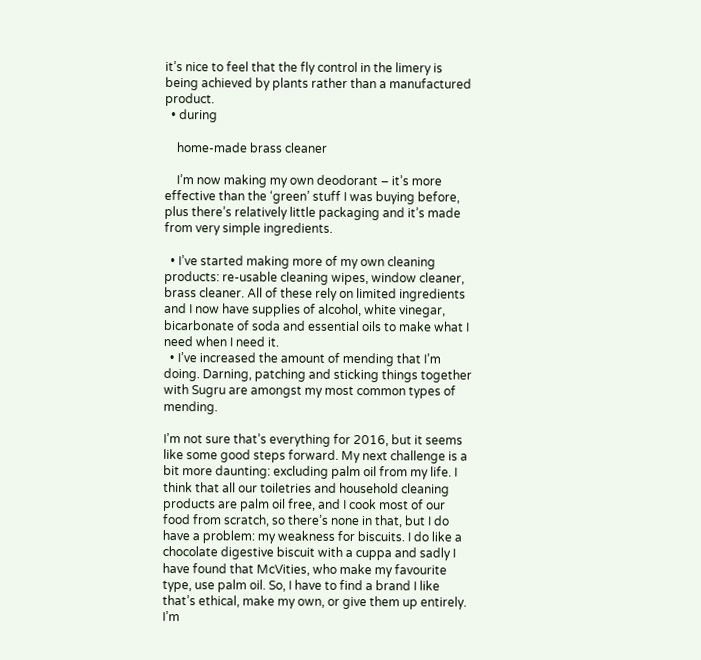it’s nice to feel that the fly control in the limery is being achieved by plants rather than a manufactured product.
  • during

    home-made brass cleaner

    I’m now making my own deodorant – it’s more effective than the ‘green’ stuff I was buying before, plus there’s relatively little packaging and it’s made from very simple ingredients.

  • I’ve started making more of my own cleaning products: re-usable cleaning wipes, window cleaner, brass cleaner. All of these rely on limited ingredients and I now have supplies of alcohol, white vinegar, bicarbonate of soda and essential oils to make what I need when I need it.
  • I’ve increased the amount of mending that I’m doing. Darning, patching and sticking things together with Sugru are amongst my most common types of mending.

I’m not sure that’s everything for 2016, but it seems like some good steps forward. My next challenge is a bit more daunting: excluding palm oil from my life. I think that all our toiletries and household cleaning products are palm oil free, and I cook most of our food from scratch, so there’s none in that, but I do have a problem: my weakness for biscuits. I do like a chocolate digestive biscuit with a cuppa and sadly I have found that McVities, who make my favourite type, use palm oil. So, I have to find a brand I like that’s ethical, make my own, or give them up entirely. I’m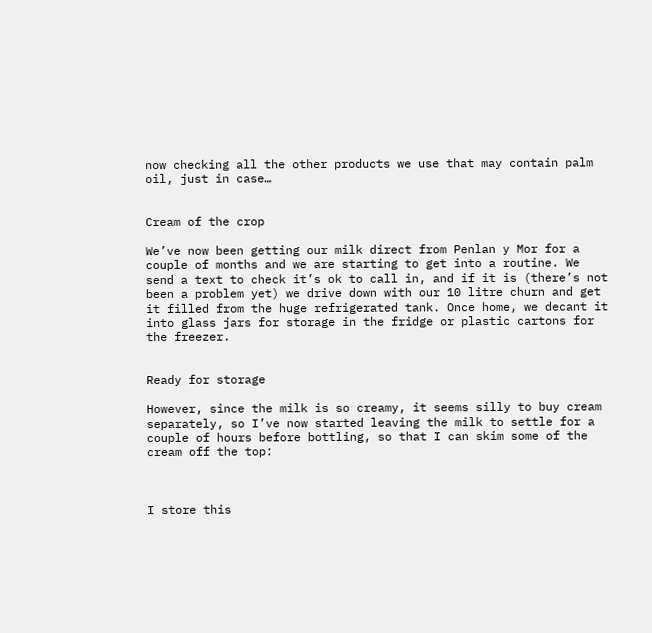now checking all the other products we use that may contain palm oil, just in case…


Cream of the crop

We’ve now been getting our milk direct from Penlan y Mor for a couple of months and we are starting to get into a routine. We send a text to check it’s ok to call in, and if it is (there’s not been a problem yet) we drive down with our 10 litre churn and get it filled from the huge refrigerated tank. Once home, we decant it into glass jars for storage in the fridge or plastic cartons for the freezer.


Ready for storage

However, since the milk is so creamy, it seems silly to buy cream separately, so I’ve now started leaving the milk to settle for a couple of hours before bottling, so that I can skim some of the cream off the top:



I store this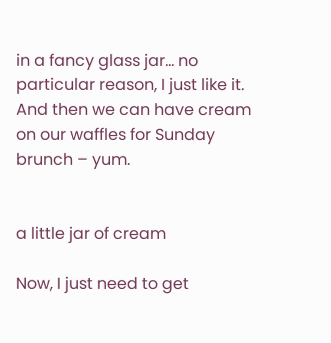in a fancy glass jar… no particular reason, I just like it. And then we can have cream on our waffles for Sunday brunch – yum.


a little jar of cream

Now, I just need to get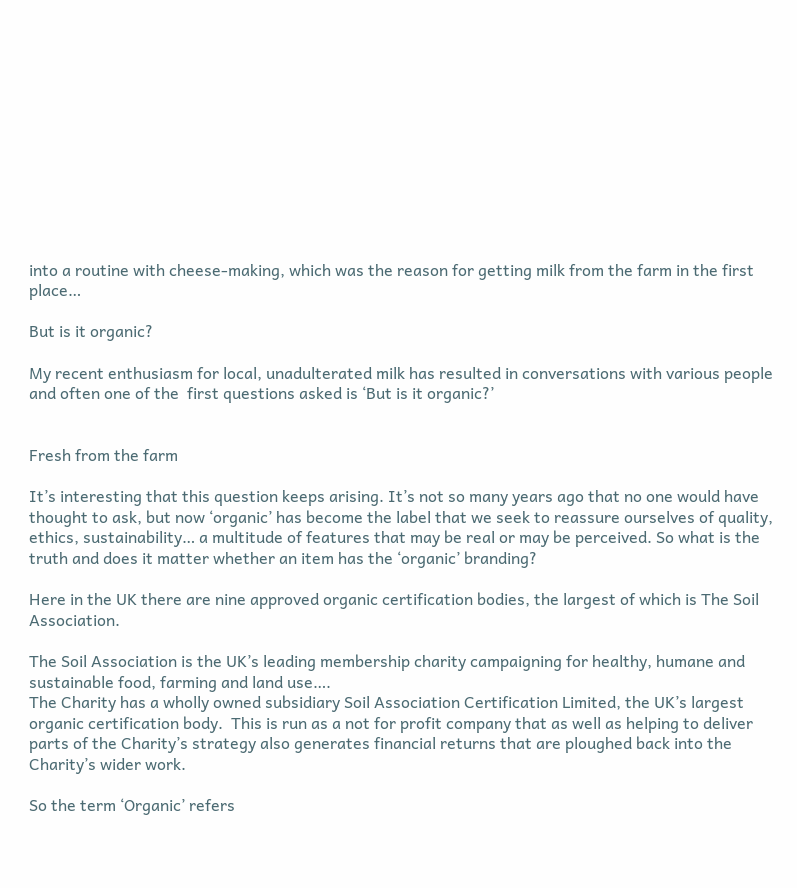into a routine with cheese-making, which was the reason for getting milk from the farm in the first place…

But is it organic?

My recent enthusiasm for local, unadulterated milk has resulted in conversations with various people and often one of the  first questions asked is ‘But is it organic?’


Fresh from the farm

It’s interesting that this question keeps arising. It’s not so many years ago that no one would have thought to ask, but now ‘organic’ has become the label that we seek to reassure ourselves of quality, ethics, sustainability… a multitude of features that may be real or may be perceived. So what is the truth and does it matter whether an item has the ‘organic’ branding?

Here in the UK there are nine approved organic certification bodies, the largest of which is The Soil Association.

The Soil Association is the UK’s leading membership charity campaigning for healthy, humane and sustainable food, farming and land use….
The Charity has a wholly owned subsidiary Soil Association Certification Limited, the UK’s largest organic certification body.  This is run as a not for profit company that as well as helping to deliver parts of the Charity’s strategy also generates financial returns that are ploughed back into the Charity’s wider work.

So the term ‘Organic’ refers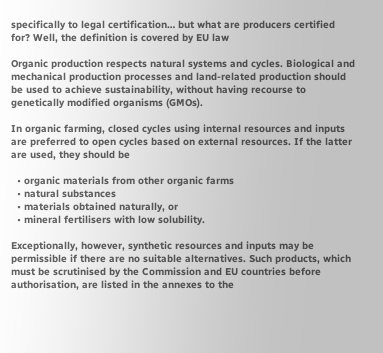specifically to legal certification… but what are producers certified for? Well, the definition is covered by EU law

Organic production respects natural systems and cycles. Biological and mechanical production processes and land-related production should be used to achieve sustainability, without having recourse to genetically modified organisms (GMOs).

In organic farming, closed cycles using internal resources and inputs are preferred to open cycles based on external resources. If the latter are used, they should be

  • organic materials from other organic farms
  • natural substances
  • materials obtained naturally, or
  • mineral fertilisers with low solubility.

Exceptionally, however, synthetic resources and inputs may be permissible if there are no suitable alternatives. Such products, which must be scrutinised by the Commission and EU countries before authorisation, are listed in the annexes to the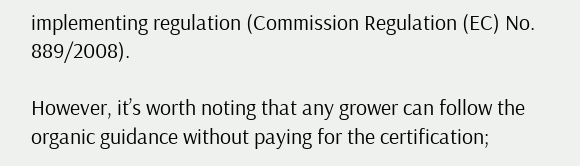implementing regulation (Commission Regulation (EC) No. 889/2008).

However, it’s worth noting that any grower can follow the organic guidance without paying for the certification;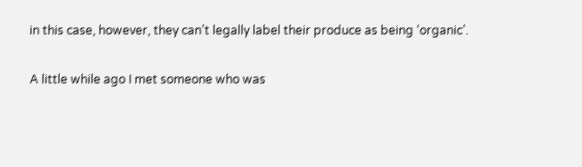in this case, however, they can’t legally label their produce as being ‘organic’.

A little while ago I met someone who was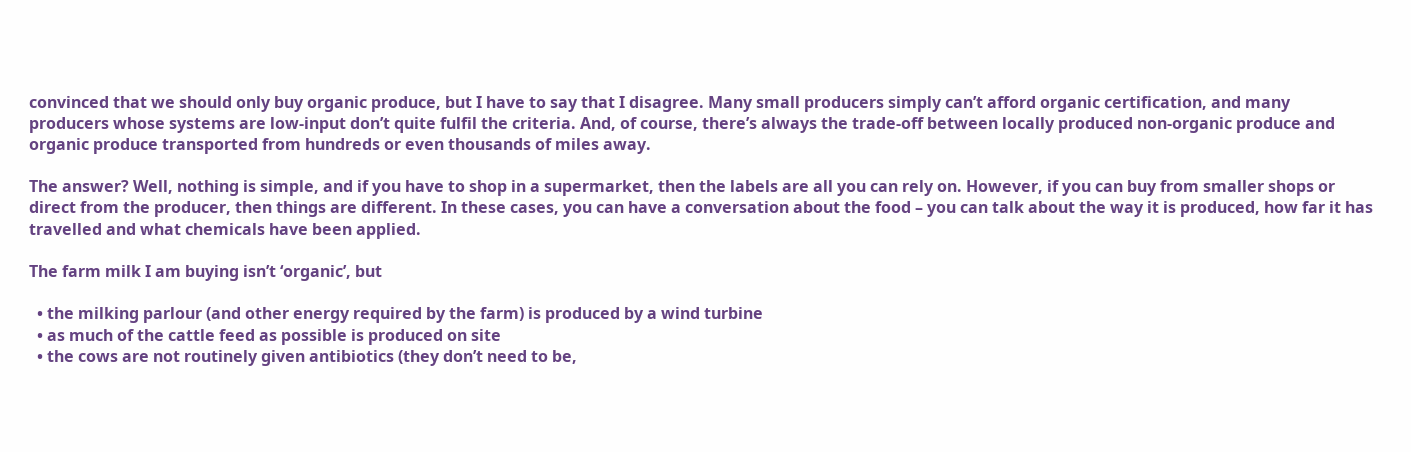convinced that we should only buy organic produce, but I have to say that I disagree. Many small producers simply can’t afford organic certification, and many producers whose systems are low-input don’t quite fulfil the criteria. And, of course, there’s always the trade-off between locally produced non-organic produce and organic produce transported from hundreds or even thousands of miles away.

The answer? Well, nothing is simple, and if you have to shop in a supermarket, then the labels are all you can rely on. However, if you can buy from smaller shops or direct from the producer, then things are different. In these cases, you can have a conversation about the food – you can talk about the way it is produced, how far it has travelled and what chemicals have been applied.

The farm milk I am buying isn’t ‘organic’, but

  • the milking parlour (and other energy required by the farm) is produced by a wind turbine
  • as much of the cattle feed as possible is produced on site
  • the cows are not routinely given antibiotics (they don’t need to be,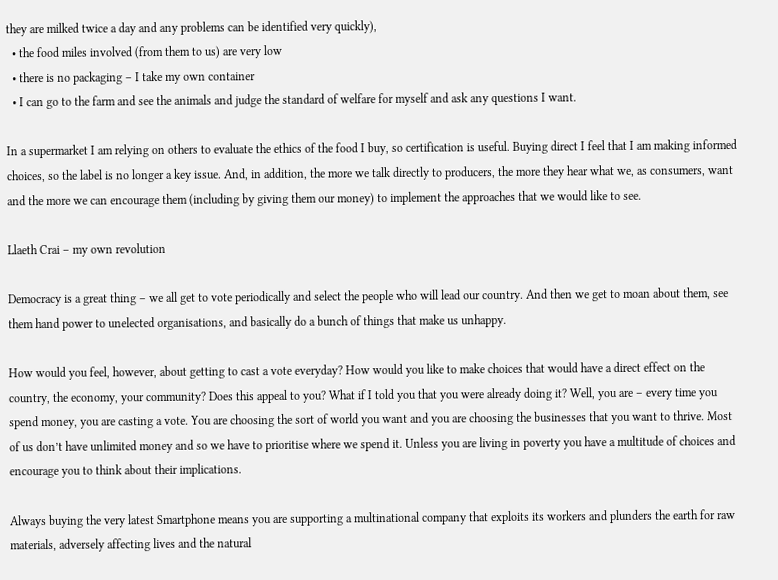they are milked twice a day and any problems can be identified very quickly),
  • the food miles involved (from them to us) are very low
  • there is no packaging – I take my own container
  • I can go to the farm and see the animals and judge the standard of welfare for myself and ask any questions I want.

In a supermarket I am relying on others to evaluate the ethics of the food I buy, so certification is useful. Buying direct I feel that I am making informed choices, so the label is no longer a key issue. And, in addition, the more we talk directly to producers, the more they hear what we, as consumers, want and the more we can encourage them (including by giving them our money) to implement the approaches that we would like to see.

Llaeth Crai – my own revolution

Democracy is a great thing – we all get to vote periodically and select the people who will lead our country. And then we get to moan about them, see them hand power to unelected organisations, and basically do a bunch of things that make us unhappy.

How would you feel, however, about getting to cast a vote everyday? How would you like to make choices that would have a direct effect on the country, the economy, your community? Does this appeal to you? What if I told you that you were already doing it? Well, you are – every time you spend money, you are casting a vote. You are choosing the sort of world you want and you are choosing the businesses that you want to thrive. Most of us don’t have unlimited money and so we have to prioritise where we spend it. Unless you are living in poverty you have a multitude of choices and  encourage you to think about their implications.

Always buying the very latest Smartphone means you are supporting a multinational company that exploits its workers and plunders the earth for raw materials, adversely affecting lives and the natural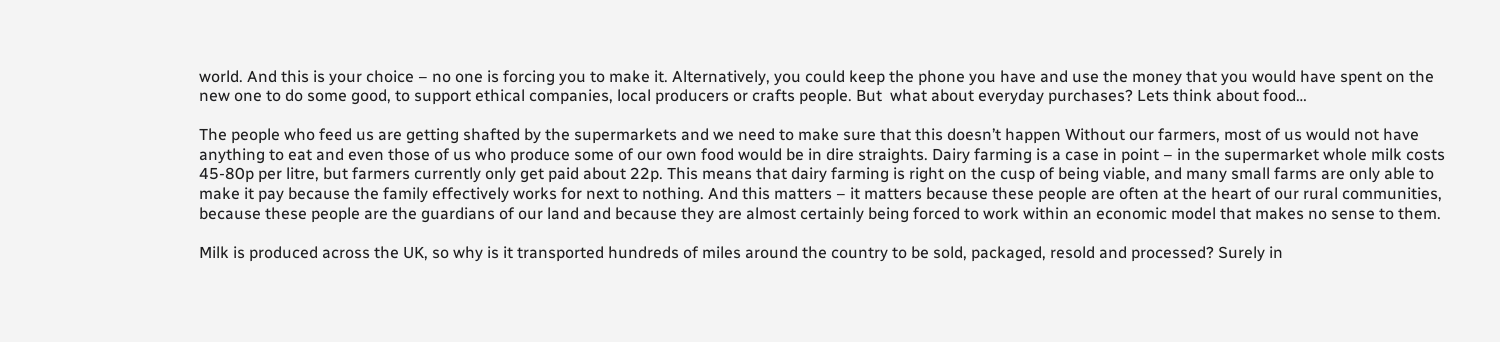world. And this is your choice – no one is forcing you to make it. Alternatively, you could keep the phone you have and use the money that you would have spent on the new one to do some good, to support ethical companies, local producers or crafts people. But  what about everyday purchases? Lets think about food…

The people who feed us are getting shafted by the supermarkets and we need to make sure that this doesn’t happen Without our farmers, most of us would not have anything to eat and even those of us who produce some of our own food would be in dire straights. Dairy farming is a case in point – in the supermarket whole milk costs 45-80p per litre, but farmers currently only get paid about 22p. This means that dairy farming is right on the cusp of being viable, and many small farms are only able to make it pay because the family effectively works for next to nothing. And this matters – it matters because these people are often at the heart of our rural communities, because these people are the guardians of our land and because they are almost certainly being forced to work within an economic model that makes no sense to them.

Milk is produced across the UK, so why is it transported hundreds of miles around the country to be sold, packaged, resold and processed? Surely in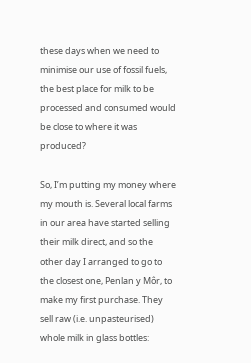these days when we need to minimise our use of fossil fuels, the best place for milk to be processed and consumed would be close to where it was produced?

So, I’m putting my money where my mouth is. Several local farms in our area have started selling their milk direct, and so the other day I arranged to go to the closest one, Penlan y Môr, to make my first purchase. They sell raw (i.e. unpasteurised) whole milk in glass bottles: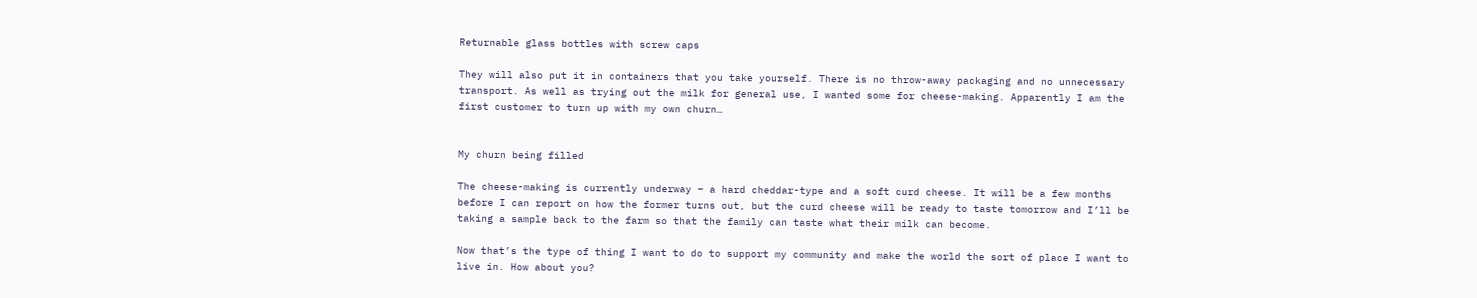Returnable glass bottles with screw caps

They will also put it in containers that you take yourself. There is no throw-away packaging and no unnecessary transport. As well as trying out the milk for general use, I wanted some for cheese-making. Apparently I am the first customer to turn up with my own churn…


My churn being filled

The cheese-making is currently underway – a hard cheddar-type and a soft curd cheese. It will be a few months before I can report on how the former turns out, but the curd cheese will be ready to taste tomorrow and I’ll be taking a sample back to the farm so that the family can taste what their milk can become.

Now that’s the type of thing I want to do to support my community and make the world the sort of place I want to live in. How about you?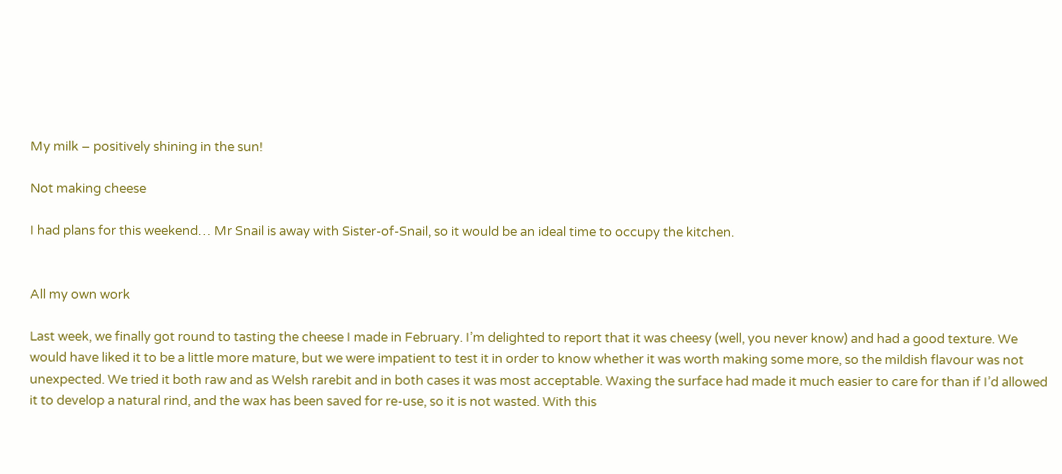My milk – positively shining in the sun!

Not making cheese

I had plans for this weekend… Mr Snail is away with Sister-of-Snail, so it would be an ideal time to occupy the kitchen.


All my own work

Last week, we finally got round to tasting the cheese I made in February. I’m delighted to report that it was cheesy (well, you never know) and had a good texture. We would have liked it to be a little more mature, but we were impatient to test it in order to know whether it was worth making some more, so the mildish flavour was not unexpected. We tried it both raw and as Welsh rarebit and in both cases it was most acceptable. Waxing the surface had made it much easier to care for than if I’d allowed it to develop a natural rind, and the wax has been saved for re-use, so it is not wasted. With this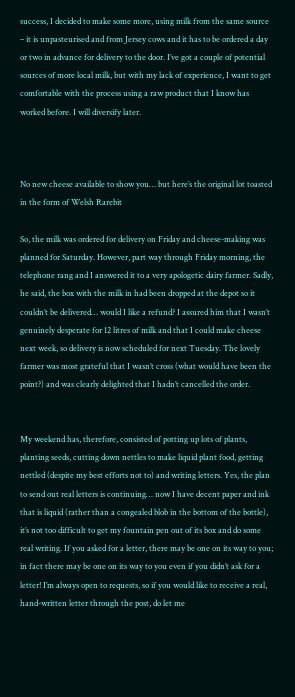success, I decided to make some more, using milk from the same source – it is unpasteurised and from Jersey cows and it has to be ordered a day or two in advance for delivery to the door. I’ve got a couple of potential sources of more local milk, but with my lack of experience, I want to get comfortable with the process using a raw product that I know has worked before. I will diversify later.



No new cheese available to show you… but here’s the original lot toasted in the form of Welsh Rarebit

So, the milk was ordered for delivery on Friday and cheese-making was planned for Saturday. However, part way through Friday morning, the telephone rang and I answered it to a very apologetic dairy farmer. Sadly, he said, the box with the milk in had been dropped at the depot so it couldn’t be delivered… would I like a refund? I assured him that I wasn’t genuinely desperate for 12 litres of milk and that I could make cheese next week, so delivery is now scheduled for next Tuesday. The lovely farmer was most grateful that I wasn’t cross (what would have been the point?) and was clearly delighted that I hadn’t cancelled the order.


My weekend has, therefore, consisted of potting up lots of plants, planting seeds, cutting down nettles to make liquid plant food, getting nettled (despite my best efforts not to) and writing letters. Yes, the plan to send out real letters is continuing… now I have decent paper and ink that is liquid (rather than a congealed blob in the bottom of the bottle), it’s not too difficult to get my fountain pen out of its box and do some real writing. If you asked for a letter, there may be one on its way to you; in fact there may be one on its way to you even if you didn’t ask for a letter! I’m always open to requests, so if you would like to receive a real, hand-written letter through the post, do let me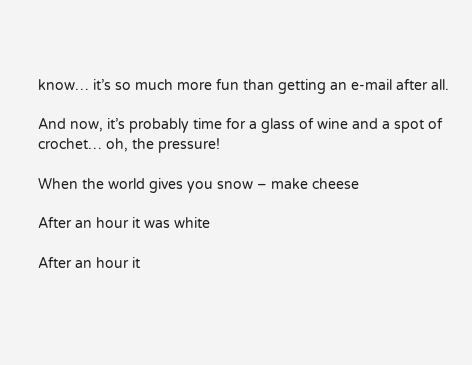know… it’s so much more fun than getting an e-mail after all.

And now, it’s probably time for a glass of wine and a spot of crochet… oh, the pressure!

When the world gives you snow – make cheese

After an hour it was white

After an hour it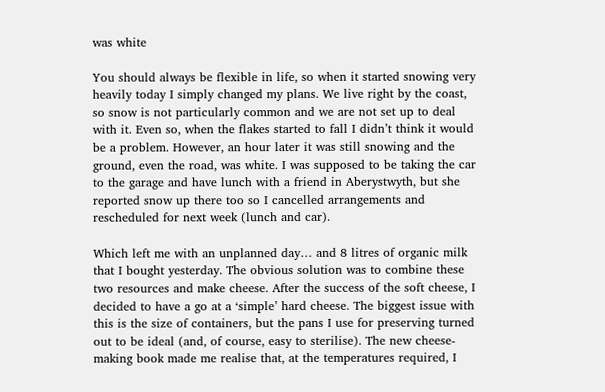was white

You should always be flexible in life, so when it started snowing very heavily today I simply changed my plans. We live right by the coast, so snow is not particularly common and we are not set up to deal with it. Even so, when the flakes started to fall I didn’t think it would be a problem. However, an hour later it was still snowing and the ground, even the road, was white. I was supposed to be taking the car to the garage and have lunch with a friend in Aberystwyth, but she reported snow up there too so I cancelled arrangements and rescheduled for next week (lunch and car).

Which left me with an unplanned day… and 8 litres of organic milk that I bought yesterday. The obvious solution was to combine these two resources and make cheese. After the success of the soft cheese, I decided to have a go at a ‘simple’ hard cheese. The biggest issue with this is the size of containers, but the pans I use for preserving turned out to be ideal (and, of course, easy to sterilise). The new cheese-making book made me realise that, at the temperatures required, I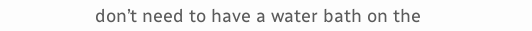don’t need to have a water bath on the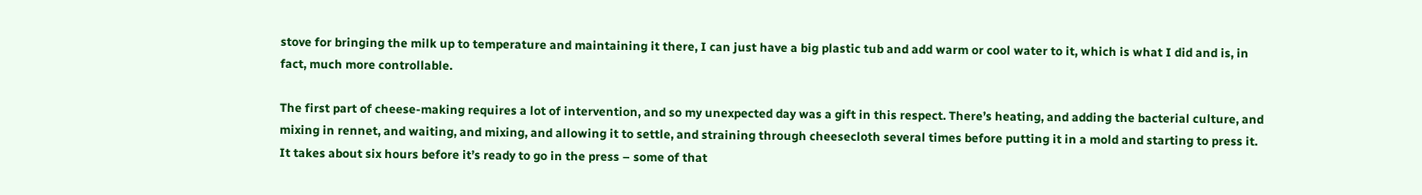stove for bringing the milk up to temperature and maintaining it there, I can just have a big plastic tub and add warm or cool water to it, which is what I did and is, in fact, much more controllable.

The first part of cheese-making requires a lot of intervention, and so my unexpected day was a gift in this respect. There’s heating, and adding the bacterial culture, and mixing in rennet, and waiting, and mixing, and allowing it to settle, and straining through cheesecloth several times before putting it in a mold and starting to press it. It takes about six hours before it’s ready to go in the press – some of that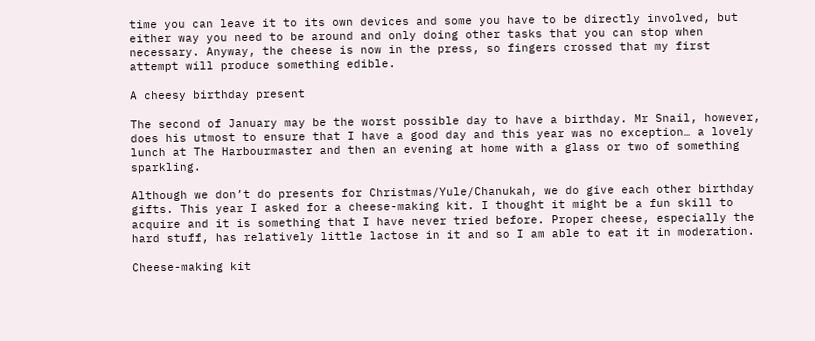time you can leave it to its own devices and some you have to be directly involved, but either way you need to be around and only doing other tasks that you can stop when necessary. Anyway, the cheese is now in the press, so fingers crossed that my first attempt will produce something edible.

A cheesy birthday present

The second of January may be the worst possible day to have a birthday. Mr Snail, however, does his utmost to ensure that I have a good day and this year was no exception… a lovely lunch at The Harbourmaster and then an evening at home with a glass or two of something sparkling.

Although we don’t do presents for Christmas/Yule/Chanukah, we do give each other birthday gifts. This year I asked for a cheese-making kit. I thought it might be a fun skill to acquire and it is something that I have never tried before. Proper cheese, especially the hard stuff, has relatively little lactose in it and so I am able to eat it in moderation.

Cheese-making kit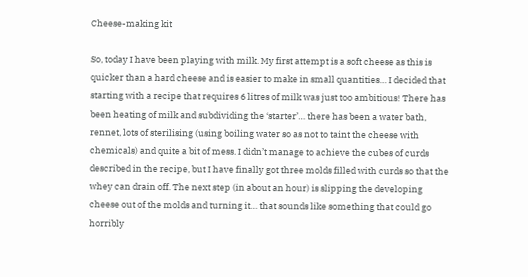Cheese-making kit

So, today I have been playing with milk. My first attempt is a soft cheese as this is quicker than a hard cheese and is easier to make in small quantities… I decided that starting with a recipe that requires 6 litres of milk was just too ambitious! There has been heating of milk and subdividing the ‘starter’… there has been a water bath, rennet, lots of sterilising (using boiling water so as not to taint the cheese with chemicals) and quite a bit of mess. I didn’t manage to achieve the cubes of curds described in the recipe, but I have finally got three molds filled with curds so that the whey can drain off. The next step (in about an hour) is slipping the developing  cheese out of the molds and turning it… that sounds like something that could go horribly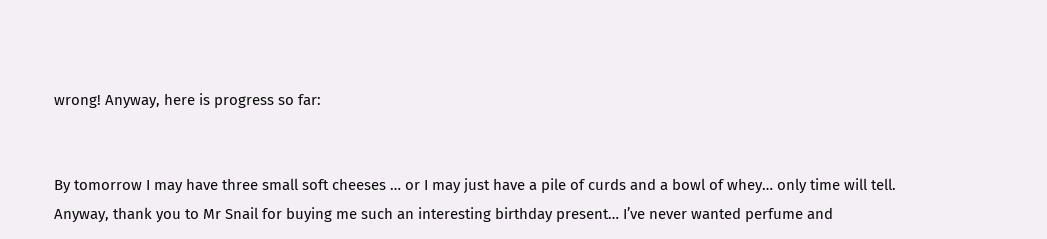wrong! Anyway, here is progress so far:


By tomorrow I may have three small soft cheeses … or I may just have a pile of curds and a bowl of whey… only time will tell. Anyway, thank you to Mr Snail for buying me such an interesting birthday present… I’ve never wanted perfume and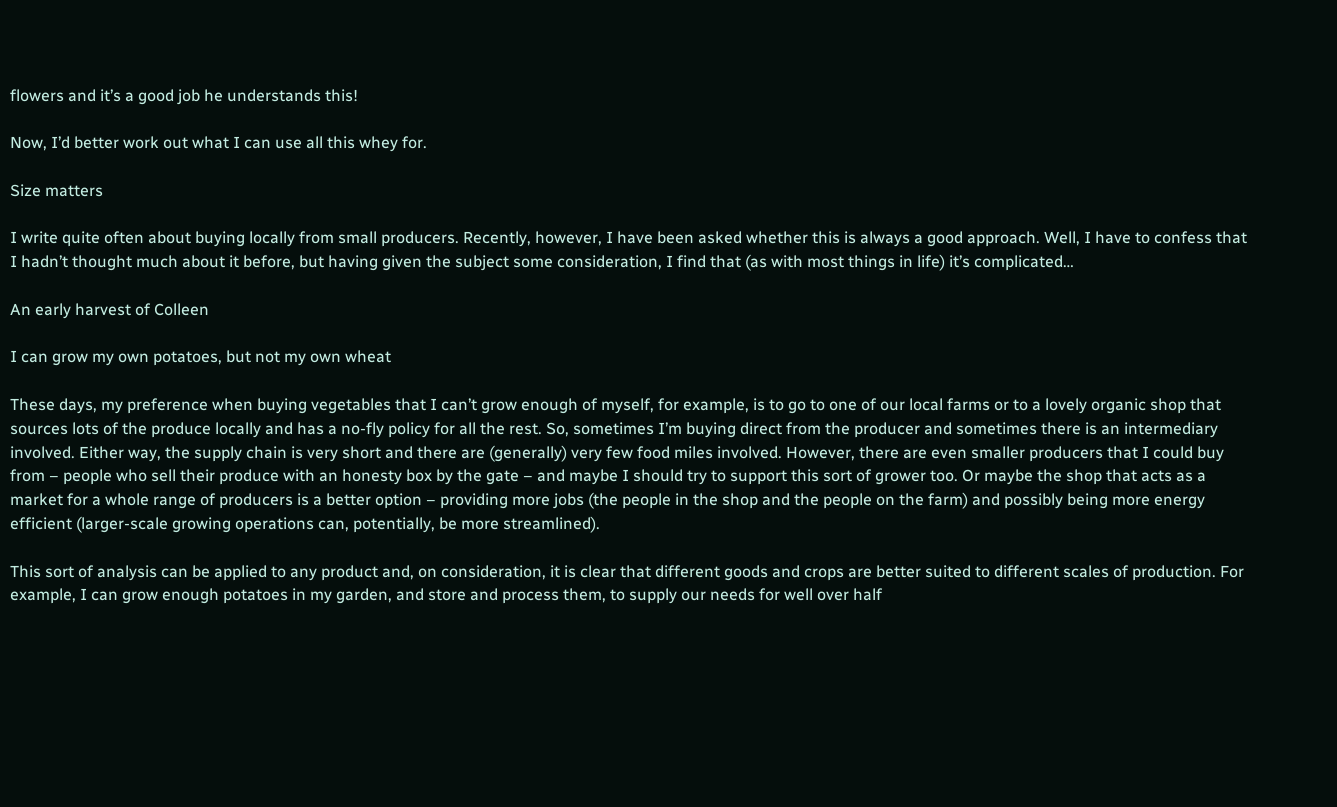flowers and it’s a good job he understands this!

Now, I’d better work out what I can use all this whey for.

Size matters

I write quite often about buying locally from small producers. Recently, however, I have been asked whether this is always a good approach. Well, I have to confess that I hadn’t thought much about it before, but having given the subject some consideration, I find that (as with most things in life) it’s complicated…

An early harvest of Colleen

I can grow my own potatoes, but not my own wheat

These days, my preference when buying vegetables that I can’t grow enough of myself, for example, is to go to one of our local farms or to a lovely organic shop that sources lots of the produce locally and has a no-fly policy for all the rest. So, sometimes I’m buying direct from the producer and sometimes there is an intermediary involved. Either way, the supply chain is very short and there are (generally) very few food miles involved. However, there are even smaller producers that I could buy from – people who sell their produce with an honesty box by the gate – and maybe I should try to support this sort of grower too. Or maybe the shop that acts as a market for a whole range of producers is a better option – providing more jobs (the people in the shop and the people on the farm) and possibly being more energy efficient (larger-scale growing operations can, potentially, be more streamlined).

This sort of analysis can be applied to any product and, on consideration, it is clear that different goods and crops are better suited to different scales of production. For example, I can grow enough potatoes in my garden, and store and process them, to supply our needs for well over half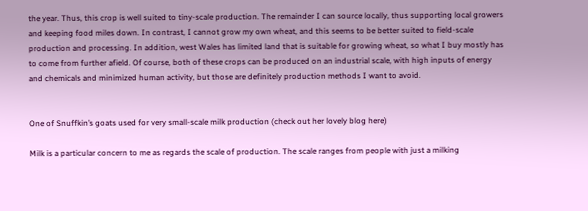the year. Thus, this crop is well suited to tiny-scale production. The remainder I can source locally, thus supporting local growers and keeping food miles down. In contrast, I cannot grow my own wheat, and this seems to be better suited to field-scale production and processing. In addition, west Wales has limited land that is suitable for growing wheat, so what I buy mostly has to come from further afield. Of course, both of these crops can be produced on an industrial scale, with high inputs of energy and chemicals and minimized human activity, but those are definitely production methods I want to avoid.


One of Snuffkin’s goats used for very small-scale milk production (check out her lovely blog here)

Milk is a particular concern to me as regards the scale of production. The scale ranges from people with just a milking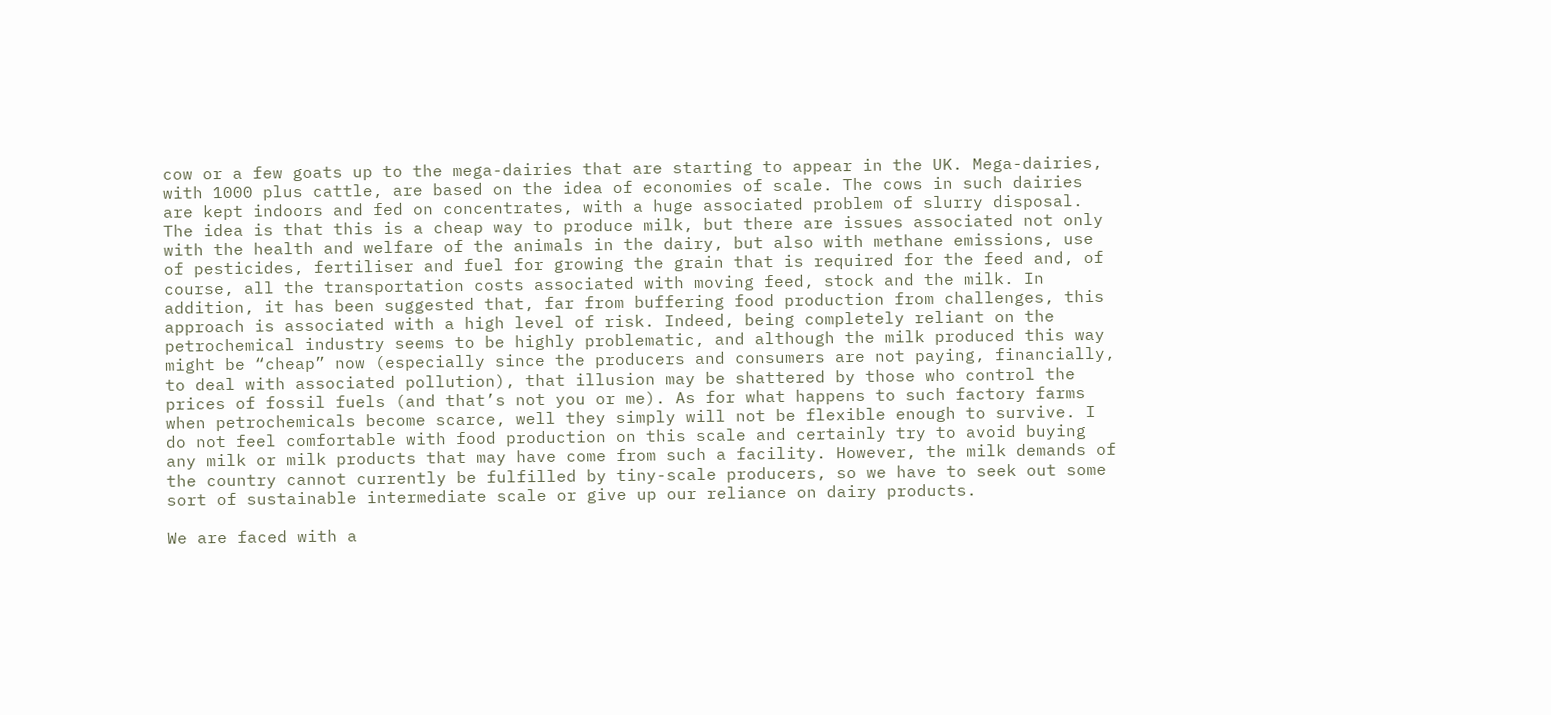cow or a few goats up to the mega-dairies that are starting to appear in the UK. Mega-dairies, with 1000 plus cattle, are based on the idea of economies of scale. The cows in such dairies are kept indoors and fed on concentrates, with a huge associated problem of slurry disposal. The idea is that this is a cheap way to produce milk, but there are issues associated not only with the health and welfare of the animals in the dairy, but also with methane emissions, use of pesticides, fertiliser and fuel for growing the grain that is required for the feed and, of course, all the transportation costs associated with moving feed, stock and the milk. In addition, it has been suggested that, far from buffering food production from challenges, this approach is associated with a high level of risk. Indeed, being completely reliant on the petrochemical industry seems to be highly problematic, and although the milk produced this way might be “cheap” now (especially since the producers and consumers are not paying, financially, to deal with associated pollution), that illusion may be shattered by those who control the prices of fossil fuels (and that’s not you or me). As for what happens to such factory farms when petrochemicals become scarce, well they simply will not be flexible enough to survive. I do not feel comfortable with food production on this scale and certainly try to avoid buying any milk or milk products that may have come from such a facility. However, the milk demands of the country cannot currently be fulfilled by tiny-scale producers, so we have to seek out some sort of sustainable intermediate scale or give up our reliance on dairy products.

We are faced with a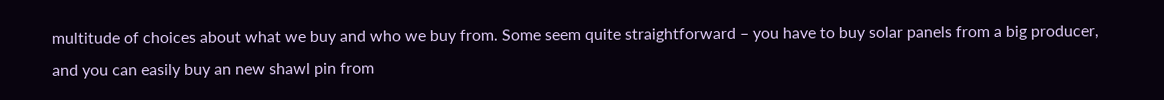multitude of choices about what we buy and who we buy from. Some seem quite straightforward – you have to buy solar panels from a big producer, and you can easily buy an new shawl pin from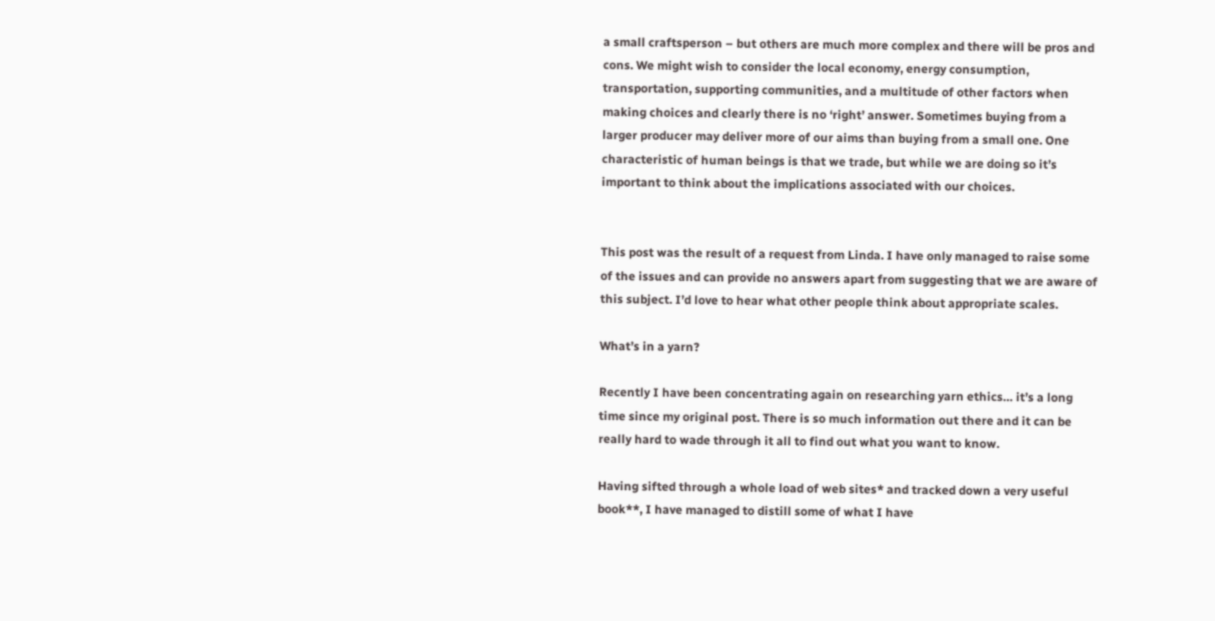a small craftsperson – but others are much more complex and there will be pros and cons. We might wish to consider the local economy, energy consumption, transportation, supporting communities, and a multitude of other factors when making choices and clearly there is no ‘right’ answer. Sometimes buying from a larger producer may deliver more of our aims than buying from a small one. One characteristic of human beings is that we trade, but while we are doing so it’s important to think about the implications associated with our choices.


This post was the result of a request from Linda. I have only managed to raise some of the issues and can provide no answers apart from suggesting that we are aware of this subject. I’d love to hear what other people think about appropriate scales.

What’s in a yarn?

Recently I have been concentrating again on researching yarn ethics… it’s a long time since my original post. There is so much information out there and it can be really hard to wade through it all to find out what you want to know.

Having sifted through a whole load of web sites* and tracked down a very useful book**, I have managed to distill some of what I have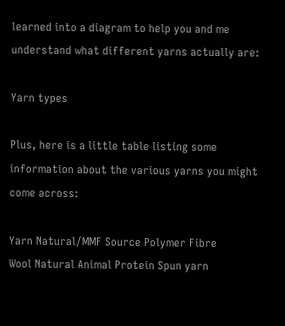learned into a diagram to help you and me understand what different yarns actually are:

Yarn types

Plus, here is a little table listing some information about the various yarns you might come across:

Yarn Natural/MMF Source Polymer Fibre
Wool Natural Animal Protein Spun yarn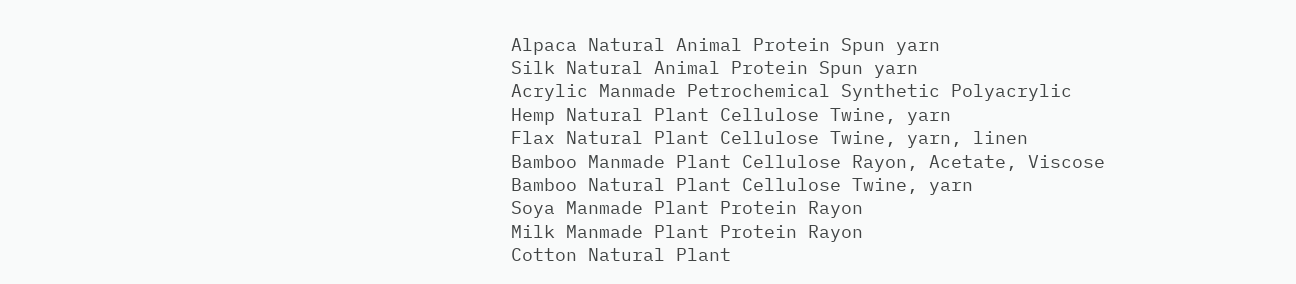Alpaca Natural Animal Protein Spun yarn
Silk Natural Animal Protein Spun yarn
Acrylic Manmade Petrochemical Synthetic Polyacrylic
Hemp Natural Plant Cellulose Twine, yarn
Flax Natural Plant Cellulose Twine, yarn, linen
Bamboo Manmade Plant Cellulose Rayon, Acetate, Viscose
Bamboo Natural Plant Cellulose Twine, yarn
Soya Manmade Plant Protein Rayon
Milk Manmade Plant Protein Rayon
Cotton Natural Plant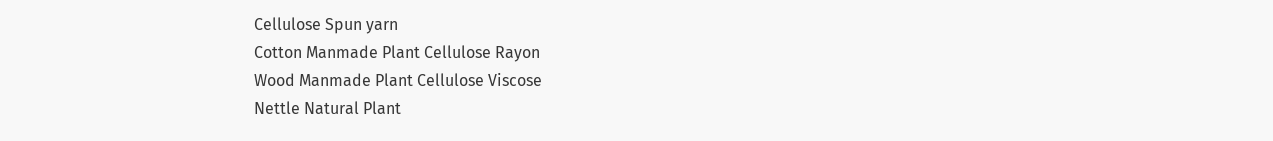Cellulose Spun yarn
Cotton Manmade Plant Cellulose Rayon
Wood Manmade Plant Cellulose Viscose
Nettle Natural Plant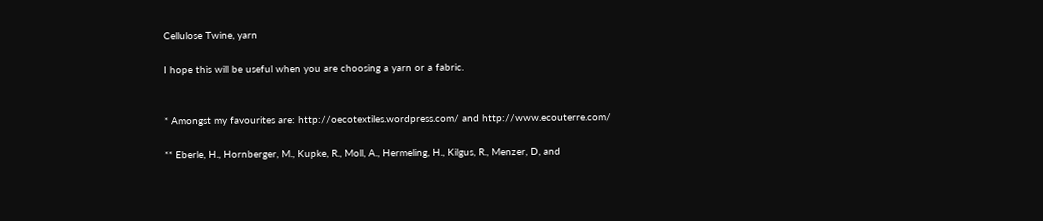Cellulose Twine, yarn

I hope this will be useful when you are choosing a yarn or a fabric.


* Amongst my favourites are: http://oecotextiles.wordpress.com/ and http://www.ecouterre.com/

** Eberle, H., Hornberger, M., Kupke, R., Moll, A., Hermeling, H., Kilgus, R., Menzer, D, and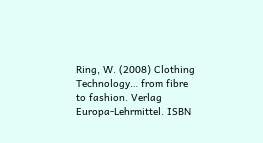Ring, W. (2008) Clothing Technology… from fibre to fashion. Verlag Europa-Lehrmittel. ISBN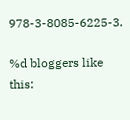978-3-8085-6225-3.

%d bloggers like this: